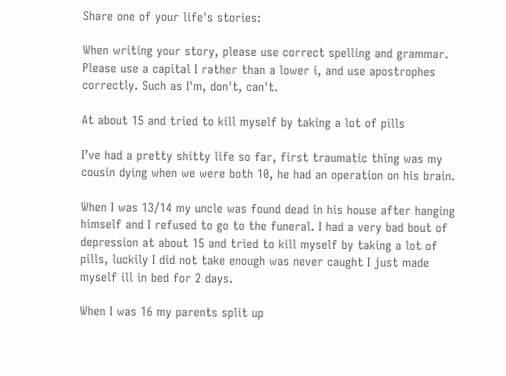Share one of your life's stories:

When writing your story, please use correct spelling and grammar. Please use a capital I rather than a lower i, and use apostrophes correctly. Such as I'm, don't, can't.

At about 15 and tried to kill myself by taking a lot of pills

I’ve had a pretty shitty life so far, first traumatic thing was my cousin dying when we were both 10, he had an operation on his brain.

When I was 13/14 my uncle was found dead in his house after hanging himself and I refused to go to the funeral. I had a very bad bout of depression at about 15 and tried to kill myself by taking a lot of pills, luckily I did not take enough was never caught I just made myself ill in bed for 2 days.

When I was 16 my parents split up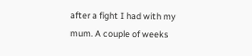after a fight I had with my mum. A couple of weeks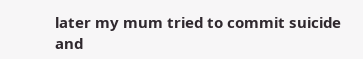later my mum tried to commit suicide and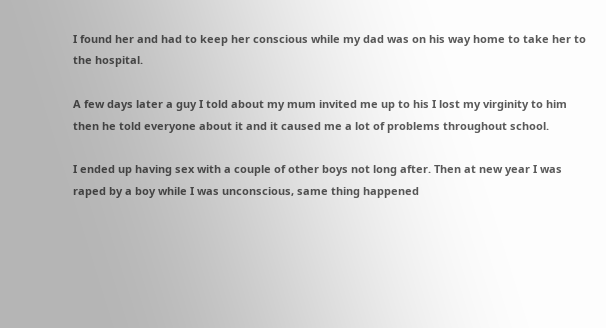I found her and had to keep her conscious while my dad was on his way home to take her to the hospital.

A few days later a guy I told about my mum invited me up to his I lost my virginity to him then he told everyone about it and it caused me a lot of problems throughout school.

I ended up having sex with a couple of other boys not long after. Then at new year I was raped by a boy while I was unconscious, same thing happened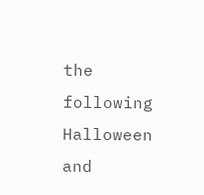the following Halloween and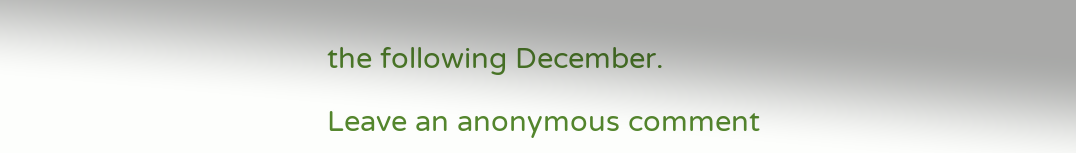the following December.

Leave an anonymous comment